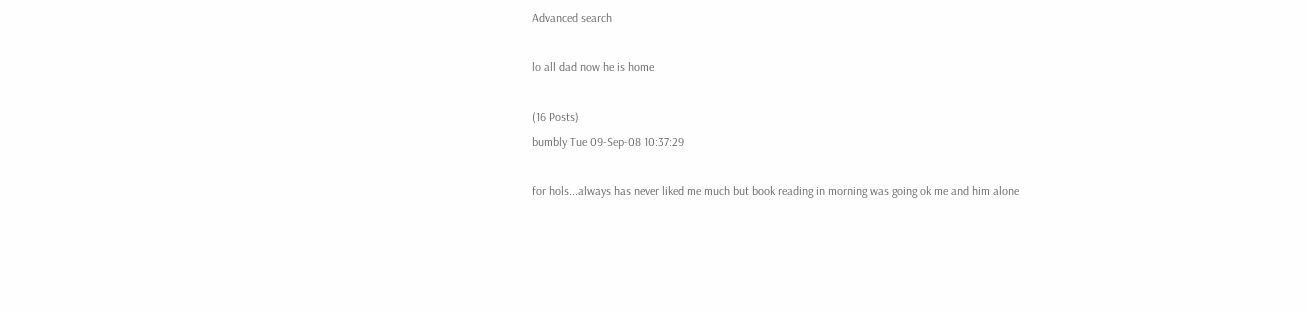Advanced search

lo all dad now he is home

(16 Posts)
bumbly Tue 09-Sep-08 10:37:29

for hols...always has never liked me much but book reading in morning was going ok me and him alone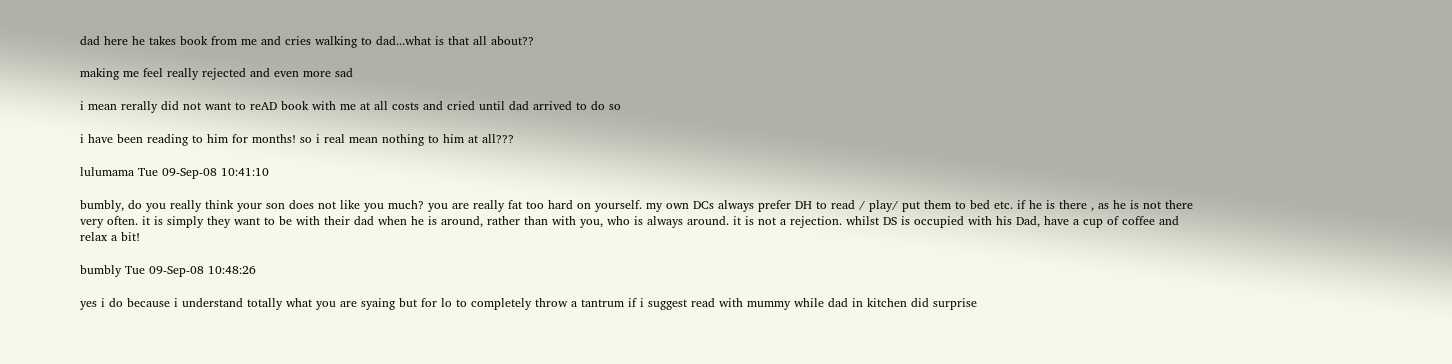dad here he takes book from me and cries walking to dad...what is that all about??

making me feel really rejected and even more sad

i mean rerally did not want to reAD book with me at all costs and cried until dad arrived to do so

i have been reading to him for months! so i real mean nothing to him at all???

lulumama Tue 09-Sep-08 10:41:10

bumbly, do you really think your son does not like you much? you are really fat too hard on yourself. my own DCs always prefer DH to read / play/ put them to bed etc. if he is there , as he is not there very often. it is simply they want to be with their dad when he is around, rather than with you, who is always around. it is not a rejection. whilst DS is occupied with his Dad, have a cup of coffee and relax a bit!

bumbly Tue 09-Sep-08 10:48:26

yes i do because i understand totally what you are syaing but for lo to completely throw a tantrum if i suggest read with mummy while dad in kitchen did surprise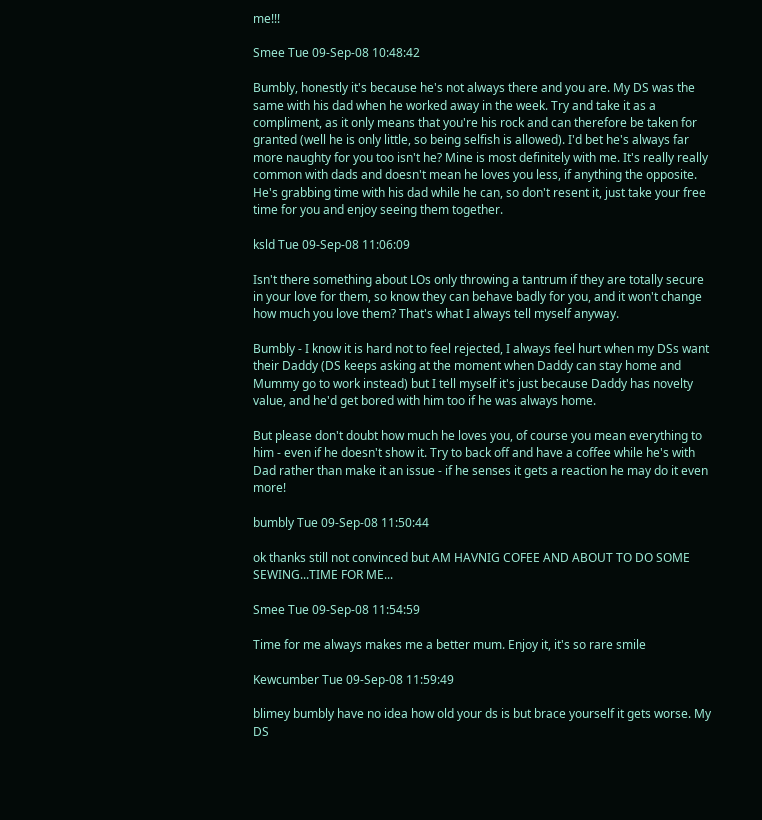me!!!

Smee Tue 09-Sep-08 10:48:42

Bumbly, honestly it's because he's not always there and you are. My DS was the same with his dad when he worked away in the week. Try and take it as a compliment, as it only means that you're his rock and can therefore be taken for granted (well he is only little, so being selfish is allowed). I'd bet he's always far more naughty for you too isn't he? Mine is most definitely with me. It's really really common with dads and doesn't mean he loves you less, if anything the opposite. He's grabbing time with his dad while he can, so don't resent it, just take your free time for you and enjoy seeing them together.

ksld Tue 09-Sep-08 11:06:09

Isn't there something about LOs only throwing a tantrum if they are totally secure in your love for them, so know they can behave badly for you, and it won't change how much you love them? That's what I always tell myself anyway.

Bumbly - I know it is hard not to feel rejected, I always feel hurt when my DSs want their Daddy (DS keeps asking at the moment when Daddy can stay home and Mummy go to work instead) but I tell myself it's just because Daddy has novelty value, and he'd get bored with him too if he was always home.

But please don't doubt how much he loves you, of course you mean everything to him - even if he doesn't show it. Try to back off and have a coffee while he's with Dad rather than make it an issue - if he senses it gets a reaction he may do it even more!

bumbly Tue 09-Sep-08 11:50:44

ok thanks still not convinced but AM HAVNIG COFEE AND ABOUT TO DO SOME SEWING...TIME FOR ME...

Smee Tue 09-Sep-08 11:54:59

Time for me always makes me a better mum. Enjoy it, it's so rare smile

Kewcumber Tue 09-Sep-08 11:59:49

blimey bumbly have no idea how old your ds is but brace yourself it gets worse. My DS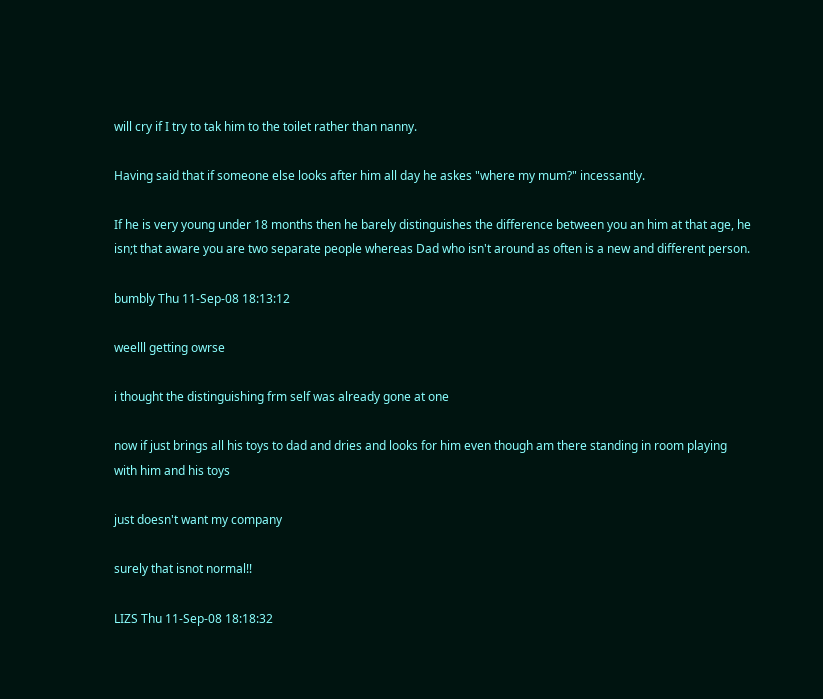will cry if I try to tak him to the toilet rather than nanny.

Having said that if someone else looks after him all day he askes "where my mum?" incessantly.

If he is very young under 18 months then he barely distinguishes the difference between you an him at that age, he isn;t that aware you are two separate people whereas Dad who isn't around as often is a new and different person.

bumbly Thu 11-Sep-08 18:13:12

weelll getting owrse

i thought the distinguishing frm self was already gone at one

now if just brings all his toys to dad and dries and looks for him even though am there standing in room playing with him and his toys

just doesn't want my company

surely that isnot normal!!

LIZS Thu 11-Sep-08 18:18:32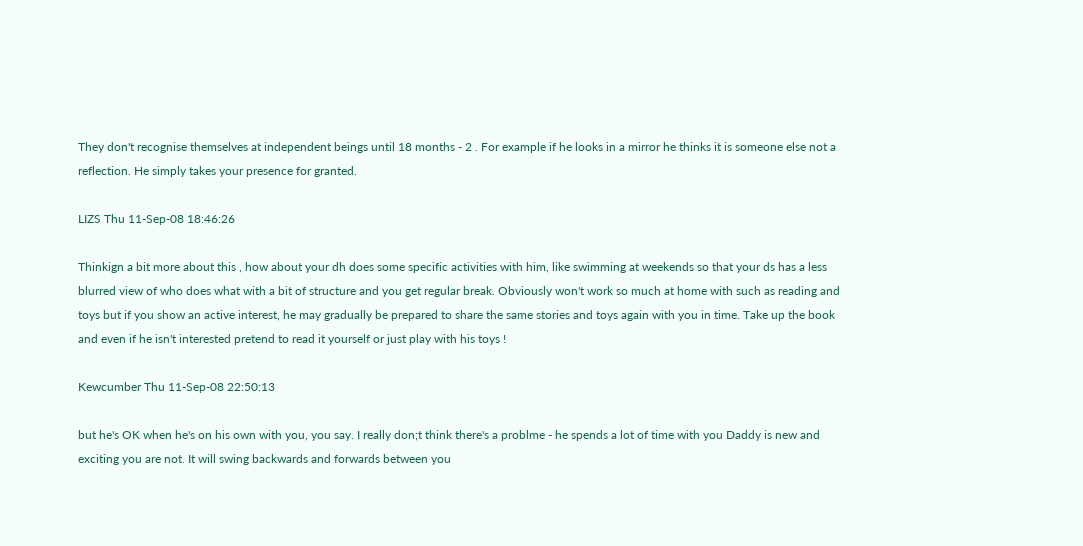They don't recognise themselves at independent beings until 18 months - 2 . For example if he looks in a mirror he thinks it is someone else not a reflection. He simply takes your presence for granted.

LIZS Thu 11-Sep-08 18:46:26

Thinkign a bit more about this , how about your dh does some specific activities with him, like swimming at weekends so that your ds has a less blurred view of who does what with a bit of structure and you get regular break. Obviously won't work so much at home with such as reading and toys but if you show an active interest, he may gradually be prepared to share the same stories and toys again with you in time. Take up the book and even if he isn't interested pretend to read it yourself or just play with his toys !

Kewcumber Thu 11-Sep-08 22:50:13

but he's OK when he's on his own with you, you say. I really don;t think there's a problme - he spends a lot of time with you Daddy is new and exciting you are not. It will swing backwards and forwards between you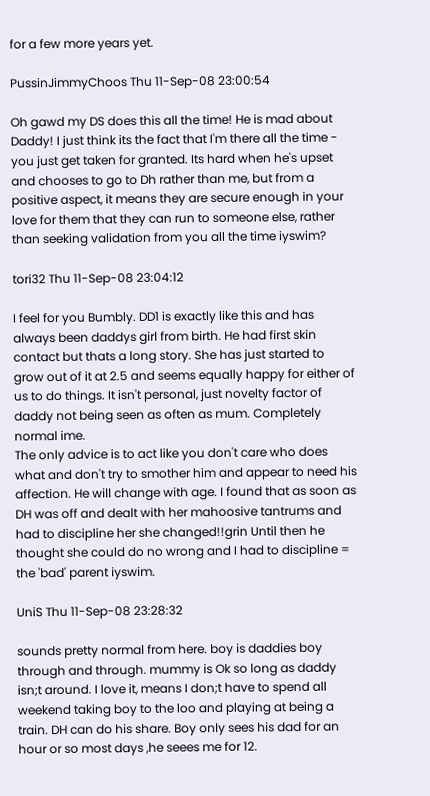for a few more years yet.

PussinJimmyChoos Thu 11-Sep-08 23:00:54

Oh gawd my DS does this all the time! He is mad about Daddy! I just think its the fact that I'm there all the time - you just get taken for granted. Its hard when he's upset and chooses to go to Dh rather than me, but from a positive aspect, it means they are secure enough in your love for them that they can run to someone else, rather than seeking validation from you all the time iyswim?

tori32 Thu 11-Sep-08 23:04:12

I feel for you Bumbly. DD1 is exactly like this and has always been daddys girl from birth. He had first skin contact but thats a long story. She has just started to grow out of it at 2.5 and seems equally happy for either of us to do things. It isn't personal, just novelty factor of daddy not being seen as often as mum. Completely normal ime.
The only advice is to act like you don't care who does what and don't try to smother him and appear to need his affection. He will change with age. I found that as soon as DH was off and dealt with her mahoosive tantrums and had to discipline her she changed!!grin Until then he thought she could do no wrong and I had to discipline = the 'bad' parent iyswim.

UniS Thu 11-Sep-08 23:28:32

sounds pretty normal from here. boy is daddies boy through and through. mummy is Ok so long as daddy isn;t around. I love it, means I don;t have to spend all weekend taking boy to the loo and playing at being a train. DH can do his share. Boy only sees his dad for an hour or so most days ,he seees me for 12.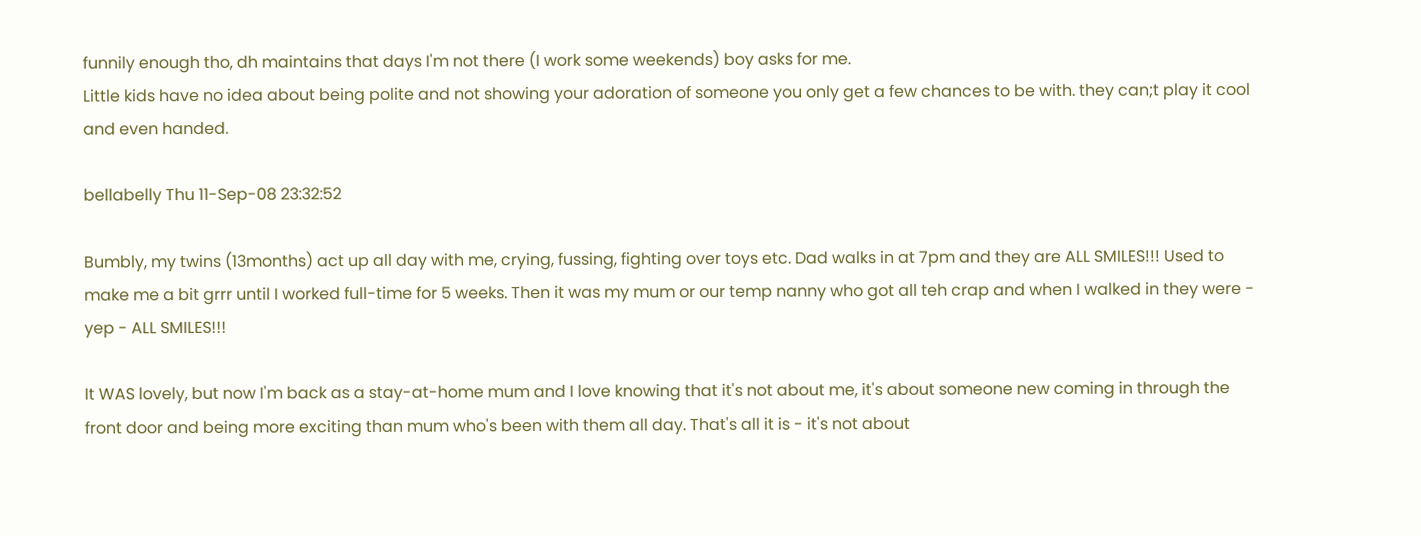funnily enough tho, dh maintains that days I'm not there (I work some weekends) boy asks for me.
Little kids have no idea about being polite and not showing your adoration of someone you only get a few chances to be with. they can;t play it cool and even handed.

bellabelly Thu 11-Sep-08 23:32:52

Bumbly, my twins (13months) act up all day with me, crying, fussing, fighting over toys etc. Dad walks in at 7pm and they are ALL SMILES!!! Used to make me a bit grrr until I worked full-time for 5 weeks. Then it was my mum or our temp nanny who got all teh crap and when I walked in they were - yep - ALL SMILES!!!

It WAS lovely, but now I'm back as a stay-at-home mum and I love knowing that it's not about me, it's about someone new coming in through the front door and being more exciting than mum who's been with them all day. That's all it is - it's not about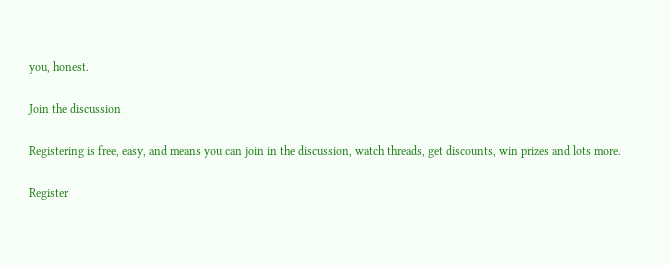you, honest.

Join the discussion

Registering is free, easy, and means you can join in the discussion, watch threads, get discounts, win prizes and lots more.

Register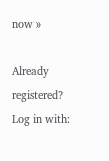now »

Already registered? Log in with: